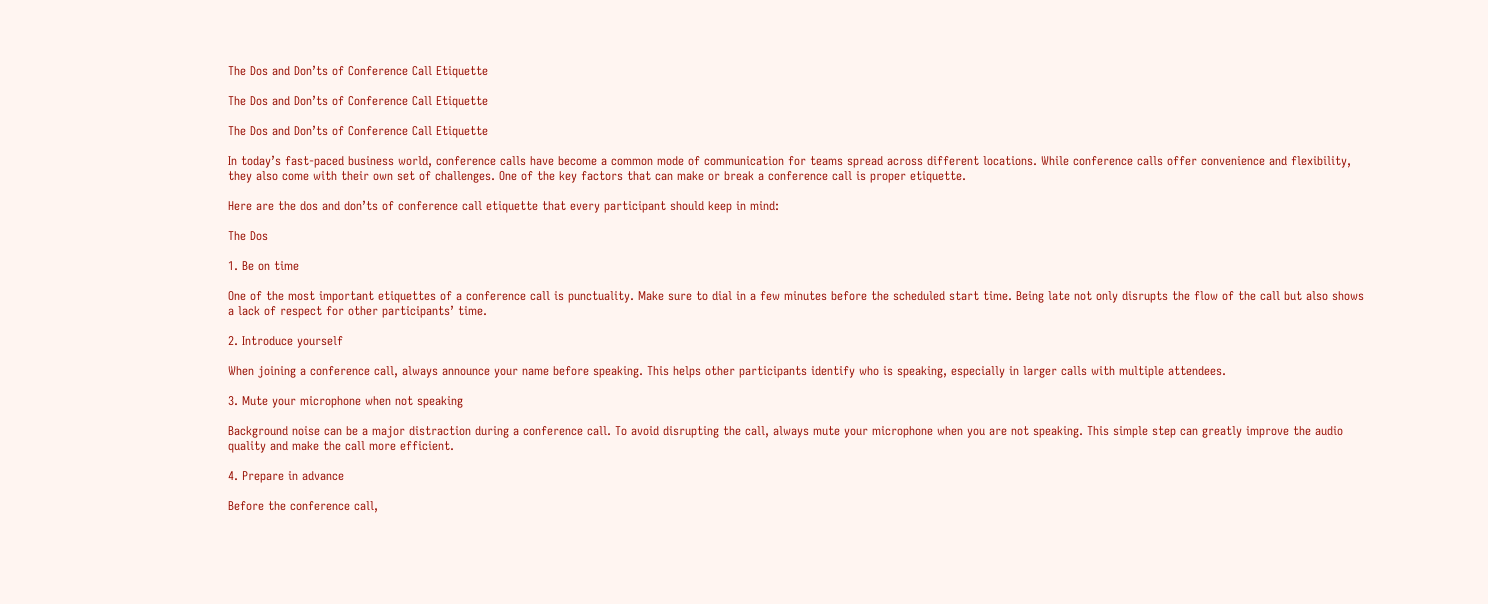The Dos and Don’ts of Conference Call Etiquette

The Dos and Don’ts of Conference Call Etiquette

The Dos and Don’ts of Conference Call Etiquette

In today’s fast-paced business world, conference calls have become a common mode of communication for teams spread across different locations. While conference calls offer convenience and flexibility, they also come with their own set of challenges. One of the key factors that can make or break a conference call is proper etiquette.

Here are the dos and don’ts of conference call etiquette that every participant should keep in mind:

The Dos

1. Be on time

One of the most important etiquettes of a conference call is punctuality. Make sure to dial in a few minutes before the scheduled start time. Being late not only disrupts the flow of the call but also shows a lack of respect for other participants’ time.

2. Introduce yourself

When joining a conference call, always announce your name before speaking. This helps other participants identify who is speaking, especially in larger calls with multiple attendees.

3. Mute your microphone when not speaking

Background noise can be a major distraction during a conference call. To avoid disrupting the call, always mute your microphone when you are not speaking. This simple step can greatly improve the audio quality and make the call more efficient.

4. Prepare in advance

Before the conference call,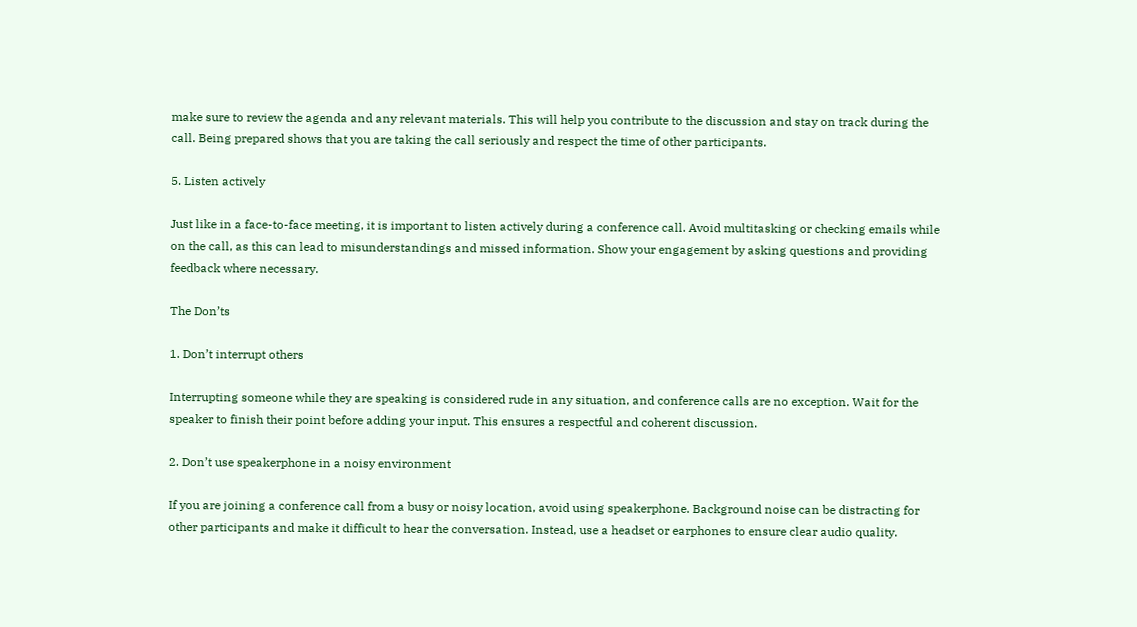make sure to review the agenda and any relevant materials. This will help you contribute to the discussion and stay on track during the call. Being prepared shows that you are taking the call seriously and respect the time of other participants.

5. Listen actively

Just like in a face-to-face meeting, it is important to listen actively during a conference call. Avoid multitasking or checking emails while on the call, as this can lead to misunderstandings and missed information. Show your engagement by asking questions and providing feedback where necessary.

The Don’ts

1. Don’t interrupt others

Interrupting someone while they are speaking is considered rude in any situation, and conference calls are no exception. Wait for the speaker to finish their point before adding your input. This ensures a respectful and coherent discussion.

2. Don’t use speakerphone in a noisy environment

If you are joining a conference call from a busy or noisy location, avoid using speakerphone. Background noise can be distracting for other participants and make it difficult to hear the conversation. Instead, use a headset or earphones to ensure clear audio quality.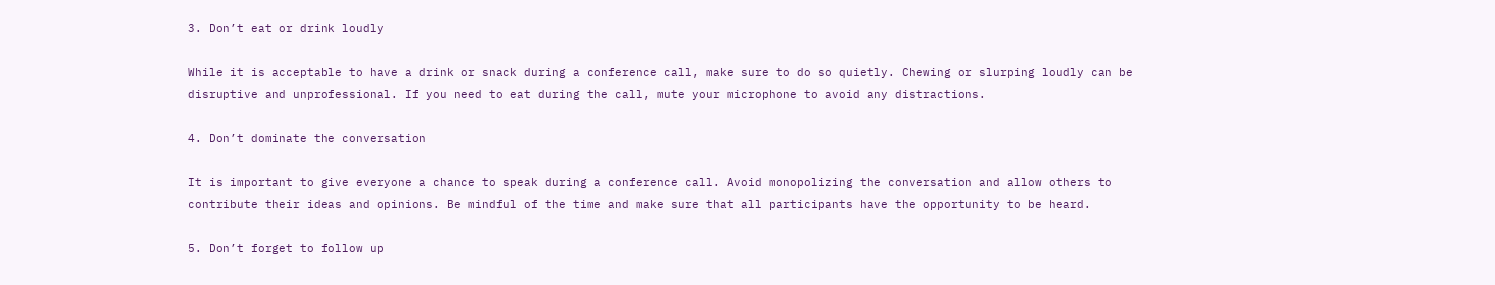3. Don’t eat or drink loudly

While it is acceptable to have a drink or snack during a conference call, make sure to do so quietly. Chewing or slurping loudly can be disruptive and unprofessional. If you need to eat during the call, mute your microphone to avoid any distractions.

4. Don’t dominate the conversation

It is important to give everyone a chance to speak during a conference call. Avoid monopolizing the conversation and allow others to contribute their ideas and opinions. Be mindful of the time and make sure that all participants have the opportunity to be heard.

5. Don’t forget to follow up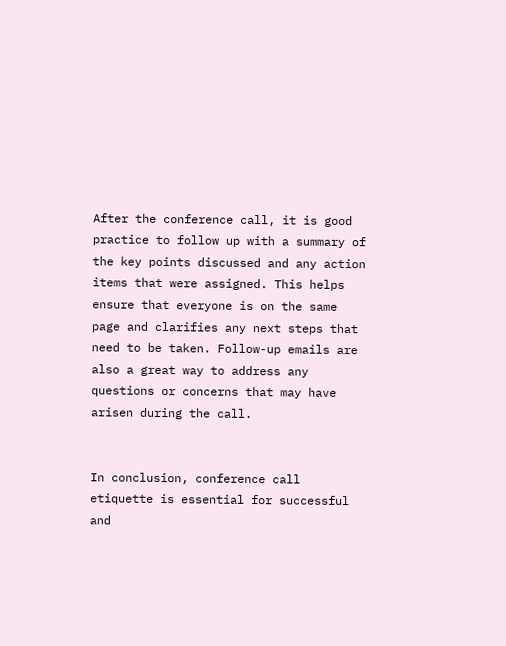After the conference call, it is good practice to follow up with a summary of the key points discussed and any action items that were assigned. This helps ensure that everyone is on the same page and clarifies any next steps that need to be taken. Follow-up emails are also a great way to address any questions or concerns that may have arisen during the call.


In conclusion, conference call etiquette is essential for successful and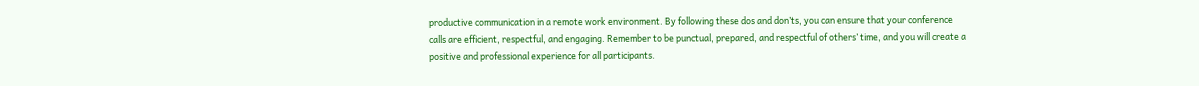productive communication in a remote work environment. By following these dos and don’ts, you can ensure that your conference calls are efficient, respectful, and engaging. Remember to be punctual, prepared, and respectful of others’ time, and you will create a positive and professional experience for all participants.